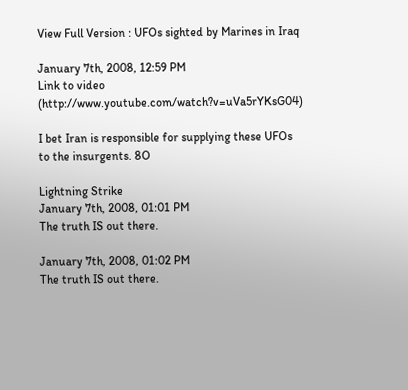View Full Version : UFOs sighted by Marines in Iraq

January 7th, 2008, 12:59 PM
Link to video (http://www.youtube.com/watch?v=uVa5rYKsG04)

I bet Iran is responsible for supplying these UFOs to the insurgents. 8O

Lightning Strike
January 7th, 2008, 01:01 PM
The truth IS out there.

January 7th, 2008, 01:02 PM
The truth IS out there.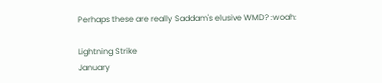Perhaps these are really Saddam's elusive WMD? :woah:

Lightning Strike
January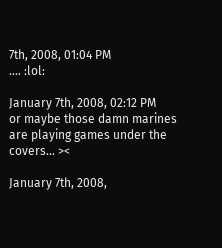7th, 2008, 01:04 PM
.... :lol:

January 7th, 2008, 02:12 PM
or maybe those damn marines are playing games under the covers... ><

January 7th, 2008,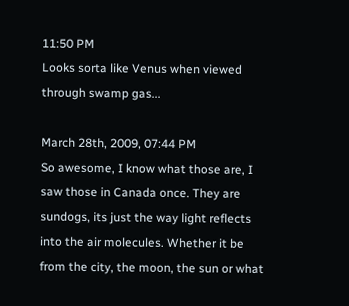11:50 PM
Looks sorta like Venus when viewed through swamp gas...

March 28th, 2009, 07:44 PM
So awesome, I know what those are, I saw those in Canada once. They are sundogs, its just the way light reflects into the air molecules. Whether it be from the city, the moon, the sun or what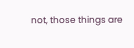not, those things are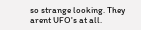so strange looking. They arent UFO's at all.